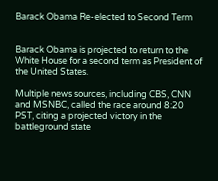Barack Obama Re-elected to Second Term


Barack Obama is projected to return to the White House for a second term as President of the United States.

Multiple news sources, including CBS, CNN and MSNBC, called the race around 8:20 PST, citing a projected victory in the battleground state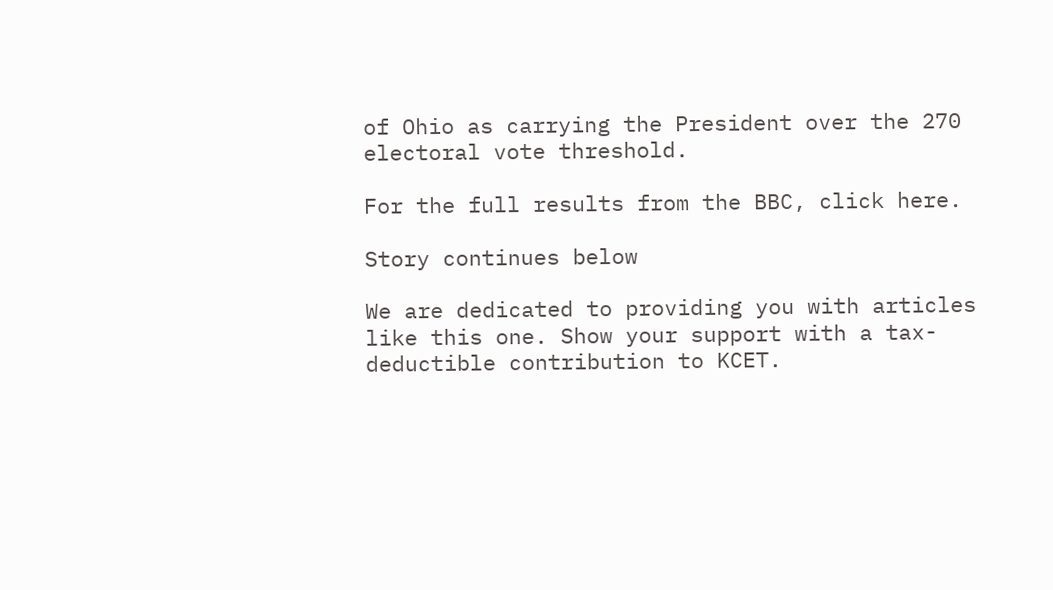of Ohio as carrying the President over the 270 electoral vote threshold.

For the full results from the BBC, click here.

Story continues below

We are dedicated to providing you with articles like this one. Show your support with a tax-deductible contribution to KCET.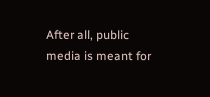After all, public media is meant for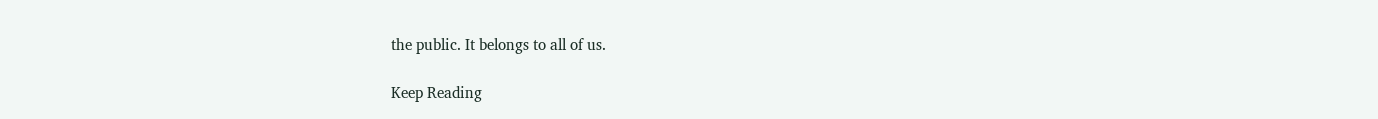the public. It belongs to all of us.

Keep Reading